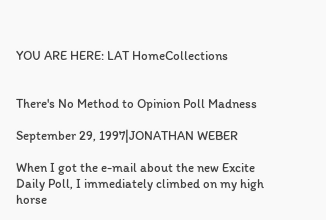YOU ARE HERE: LAT HomeCollections


There's No Method to Opinion Poll Madness

September 29, 1997|JONATHAN WEBER

When I got the e-mail about the new Excite Daily Poll, I immediately climbed on my high horse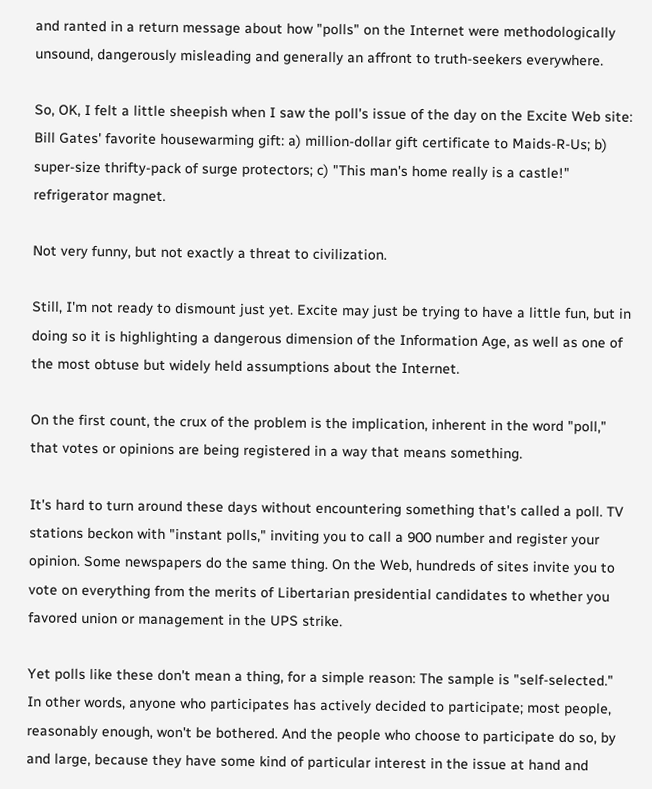and ranted in a return message about how "polls" on the Internet were methodologically unsound, dangerously misleading and generally an affront to truth-seekers everywhere.

So, OK, I felt a little sheepish when I saw the poll's issue of the day on the Excite Web site: Bill Gates' favorite housewarming gift: a) million-dollar gift certificate to Maids-R-Us; b) super-size thrifty-pack of surge protectors; c) "This man's home really is a castle!" refrigerator magnet.

Not very funny, but not exactly a threat to civilization.

Still, I'm not ready to dismount just yet. Excite may just be trying to have a little fun, but in doing so it is highlighting a dangerous dimension of the Information Age, as well as one of the most obtuse but widely held assumptions about the Internet.

On the first count, the crux of the problem is the implication, inherent in the word "poll," that votes or opinions are being registered in a way that means something.

It's hard to turn around these days without encountering something that's called a poll. TV stations beckon with "instant polls," inviting you to call a 900 number and register your opinion. Some newspapers do the same thing. On the Web, hundreds of sites invite you to vote on everything from the merits of Libertarian presidential candidates to whether you favored union or management in the UPS strike.

Yet polls like these don't mean a thing, for a simple reason: The sample is "self-selected." In other words, anyone who participates has actively decided to participate; most people, reasonably enough, won't be bothered. And the people who choose to participate do so, by and large, because they have some kind of particular interest in the issue at hand and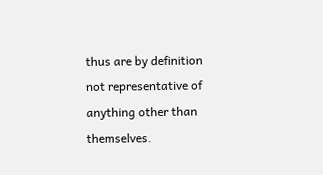thus are by definition not representative of anything other than themselves.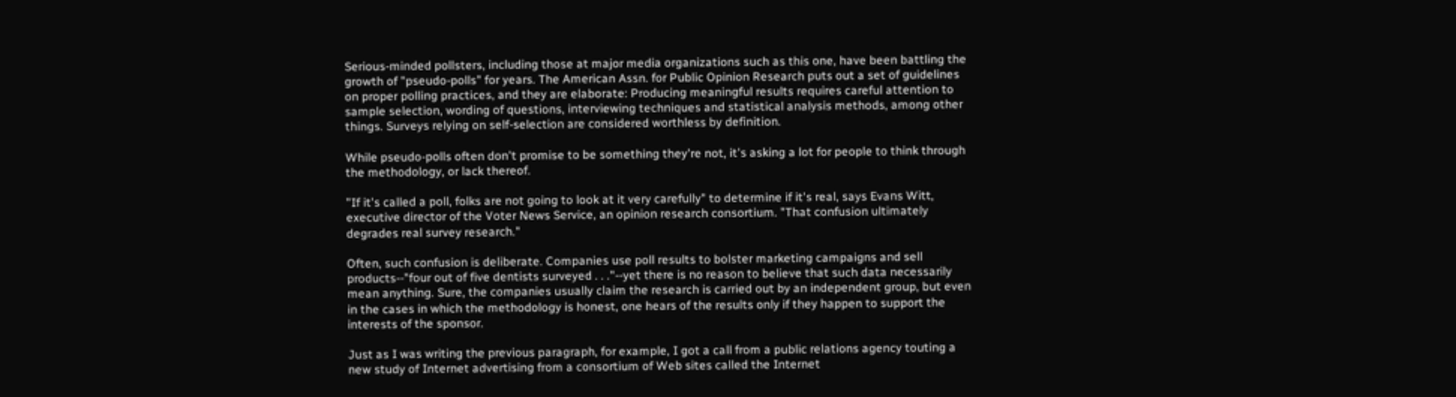Serious-minded pollsters, including those at major media organizations such as this one, have been battling the growth of "pseudo-polls" for years. The American Assn. for Public Opinion Research puts out a set of guidelines on proper polling practices, and they are elaborate: Producing meaningful results requires careful attention to sample selection, wording of questions, interviewing techniques and statistical analysis methods, among other things. Surveys relying on self-selection are considered worthless by definition.

While pseudo-polls often don't promise to be something they're not, it's asking a lot for people to think through the methodology, or lack thereof.

"If it's called a poll, folks are not going to look at it very carefully" to determine if it's real, says Evans Witt, executive director of the Voter News Service, an opinion research consortium. "That confusion ultimately degrades real survey research."

Often, such confusion is deliberate. Companies use poll results to bolster marketing campaigns and sell products--"four out of five dentists surveyed . . ."--yet there is no reason to believe that such data necessarily mean anything. Sure, the companies usually claim the research is carried out by an independent group, but even in the cases in which the methodology is honest, one hears of the results only if they happen to support the interests of the sponsor.

Just as I was writing the previous paragraph, for example, I got a call from a public relations agency touting a new study of Internet advertising from a consortium of Web sites called the Internet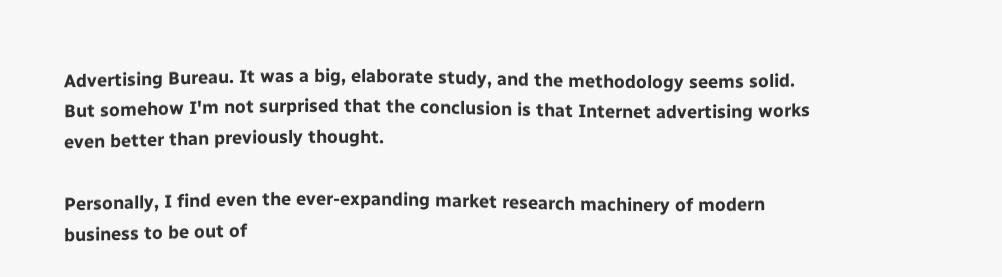Advertising Bureau. It was a big, elaborate study, and the methodology seems solid. But somehow I'm not surprised that the conclusion is that Internet advertising works even better than previously thought.

Personally, I find even the ever-expanding market research machinery of modern business to be out of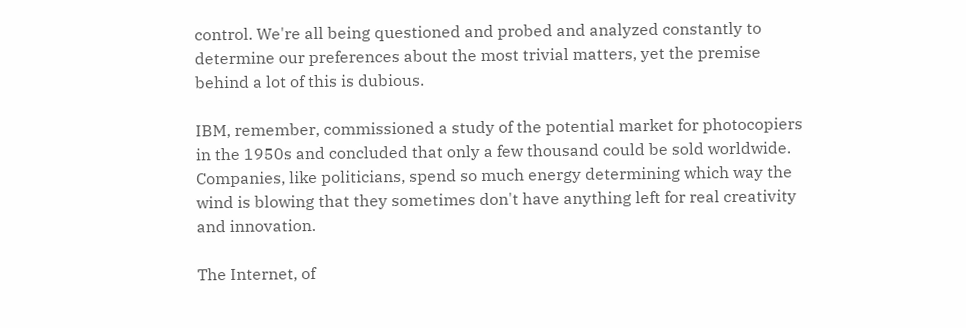control. We're all being questioned and probed and analyzed constantly to determine our preferences about the most trivial matters, yet the premise behind a lot of this is dubious.

IBM, remember, commissioned a study of the potential market for photocopiers in the 1950s and concluded that only a few thousand could be sold worldwide. Companies, like politicians, spend so much energy determining which way the wind is blowing that they sometimes don't have anything left for real creativity and innovation.

The Internet, of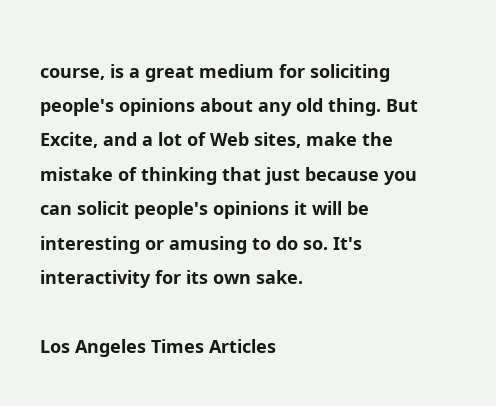course, is a great medium for soliciting people's opinions about any old thing. But Excite, and a lot of Web sites, make the mistake of thinking that just because you can solicit people's opinions it will be interesting or amusing to do so. It's interactivity for its own sake.

Los Angeles Times Articles